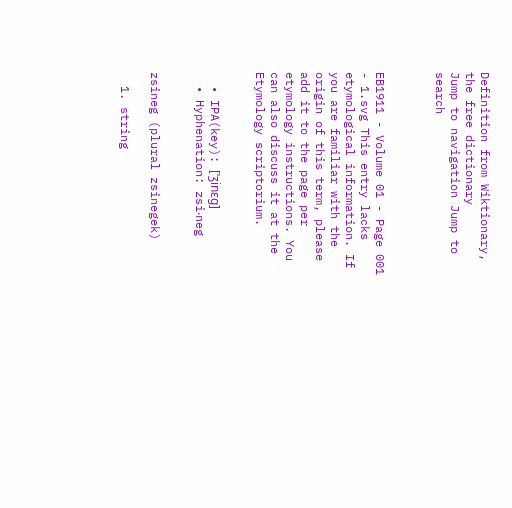Definition from Wiktionary, the free dictionary
Jump to navigation Jump to search



EB1911 - Volume 01 - Page 001 - 1.svg This entry lacks etymological information. If you are familiar with the origin of this term, please add it to the page per etymology instructions. You can also discuss it at the Etymology scriptorium.


  • IPA(key): [ˈʒinɛɡ]
  • Hyphenation: zsi‧neg


zsineg (plural zsinegek)

  1. string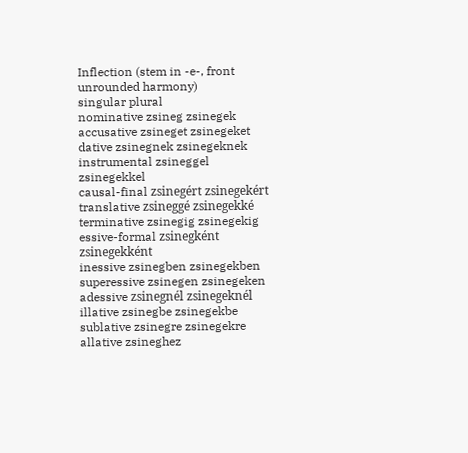Inflection (stem in -e-, front unrounded harmony)
singular plural
nominative zsineg zsinegek
accusative zsineget zsinegeket
dative zsinegnek zsinegeknek
instrumental zsineggel zsinegekkel
causal-final zsinegért zsinegekért
translative zsineggé zsinegekké
terminative zsinegig zsinegekig
essive-formal zsinegként zsinegekként
inessive zsinegben zsinegekben
superessive zsinegen zsinegeken
adessive zsinegnél zsinegeknél
illative zsinegbe zsinegekbe
sublative zsinegre zsinegekre
allative zsineghez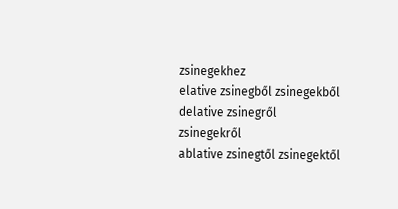zsinegekhez
elative zsinegből zsinegekből
delative zsinegről zsinegekről
ablative zsinegtől zsinegektől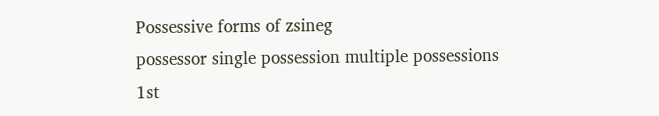Possessive forms of zsineg
possessor single possession multiple possessions
1st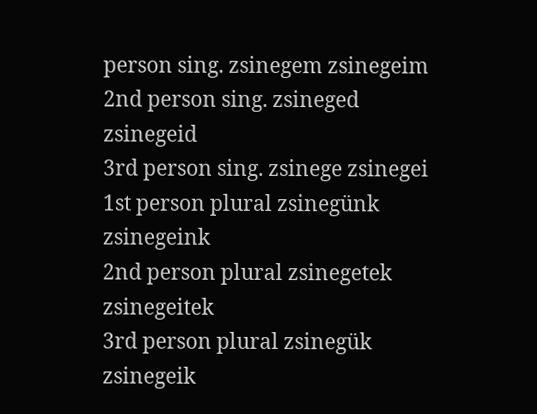person sing. zsinegem zsinegeim
2nd person sing. zsineged zsinegeid
3rd person sing. zsinege zsinegei
1st person plural zsinegünk zsinegeink
2nd person plural zsinegetek zsinegeitek
3rd person plural zsinegük zsinegeik